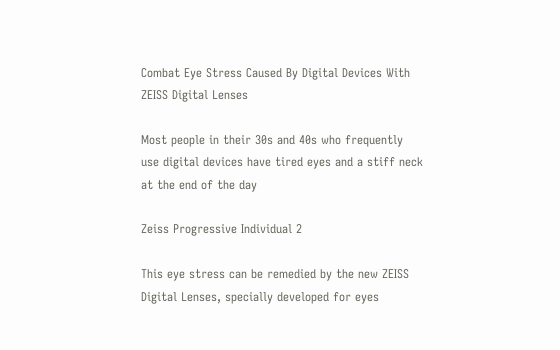Combat Eye Stress Caused By Digital Devices With ZEISS Digital Lenses

Most people in their 30s and 40s who frequently use digital devices have tired eyes and a stiff neck at the end of the day

Zeiss Progressive Individual 2

This eye stress can be remedied by the new ZEISS Digital Lenses, specially developed for eyes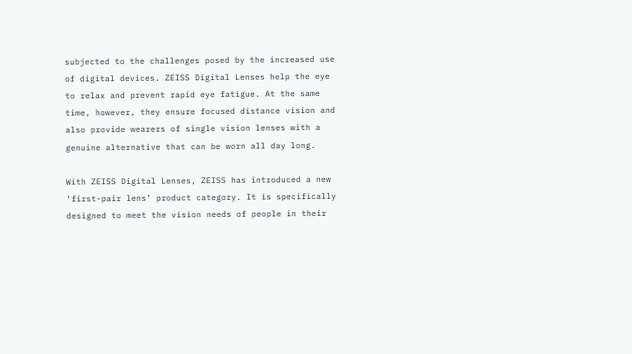subjected to the challenges posed by the increased use of digital devices. ZEISS Digital Lenses help the eye to relax and prevent rapid eye fatigue. At the same time, however, they ensure focused distance vision and also provide wearers of single vision lenses with a genuine alternative that can be worn all day long.

With ZEISS Digital Lenses, ZEISS has introduced a new ‘first-pair lens’ product category. It is specifically designed to meet the vision needs of people in their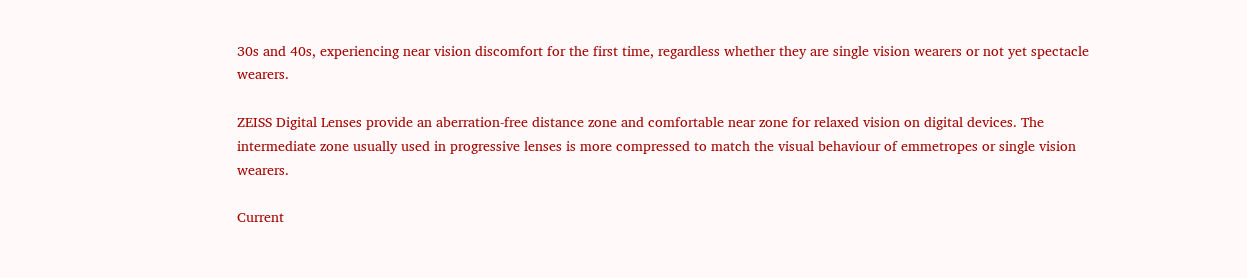30s and 40s, experiencing near vision discomfort for the first time, regardless whether they are single vision wearers or not yet spectacle wearers.

ZEISS Digital Lenses provide an aberration-free distance zone and comfortable near zone for relaxed vision on digital devices. The intermediate zone usually used in progressive lenses is more compressed to match the visual behaviour of emmetropes or single vision wearers.

Current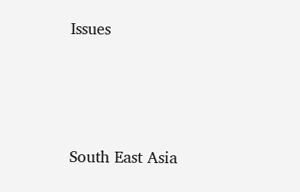Issues



South East Asia